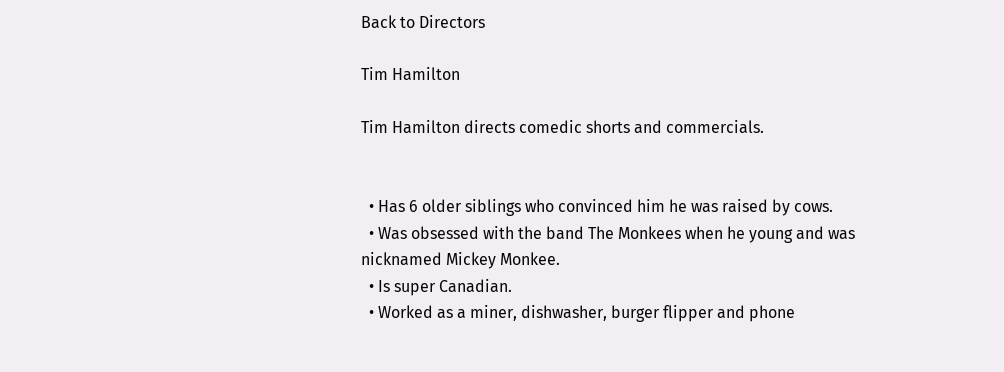Back to Directors

Tim Hamilton

Tim Hamilton directs comedic shorts and commercials.


  • Has 6 older siblings who convinced him he was raised by cows.
  • Was obsessed with the band The Monkees when he young and was nicknamed Mickey Monkee.
  • Is super Canadian.
  • Worked as a miner, dishwasher, burger flipper and phone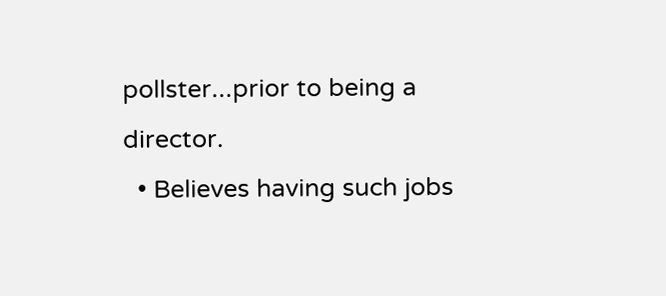pollster...prior to being a director.
  • Believes having such jobs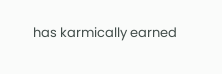has karmically earned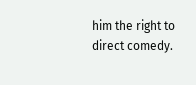him the right to direct comedy.